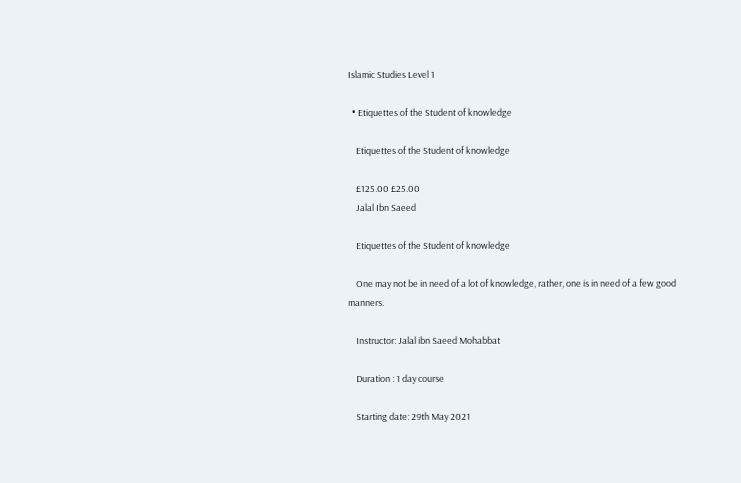Islamic Studies Level 1

  • Etiquettes of the Student of knowledge

    Etiquettes of the Student of knowledge

    £125.00 £25.00
    Jalal Ibn Saeed

    Etiquettes of the Student of knowledge

    One may not be in need of a lot of knowledge, rather, one is in need of a few good manners.

    Instructor: Jalal ibn Saeed Mohabbat

    Duration : 1 day course

    Starting date: 29th May 2021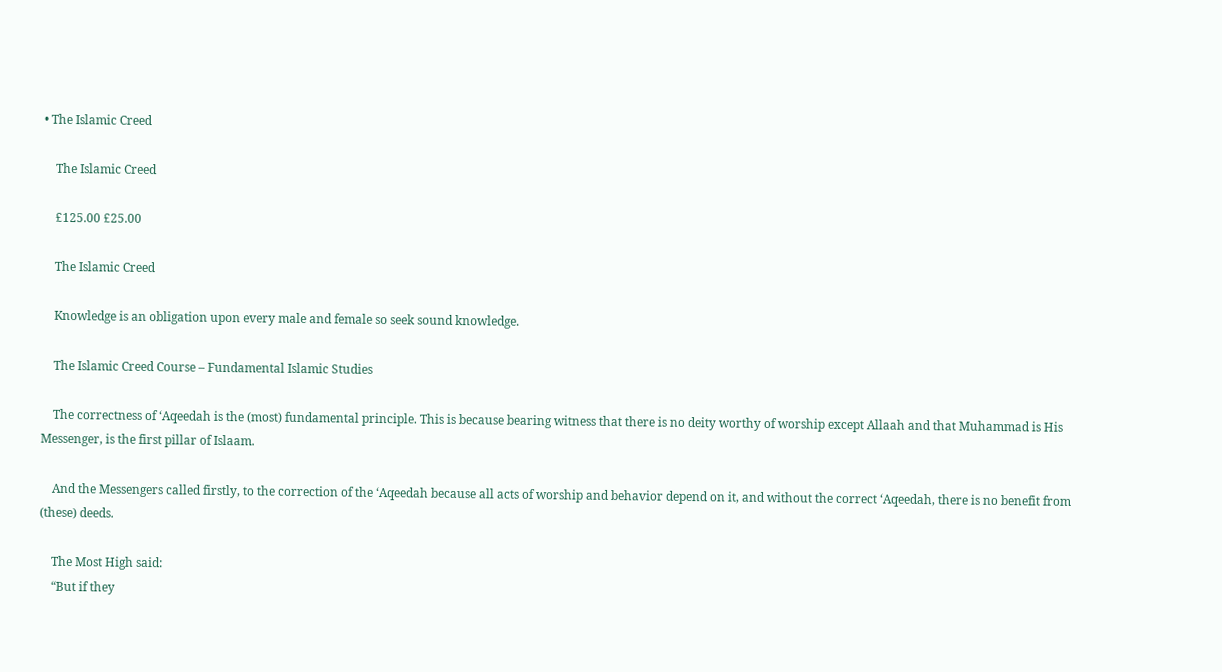• The Islamic Creed

    The Islamic Creed

    £125.00 £25.00

    The Islamic Creed

    Knowledge is an obligation upon every male and female so seek sound knowledge.

    The Islamic Creed Course – Fundamental Islamic Studies

    The correctness of ‘Aqeedah is the (most) fundamental principle. This is because bearing witness that there is no deity worthy of worship except Allaah and that Muhammad is His Messenger, is the first pillar of Islaam.

    And the Messengers called firstly, to the correction of the ‘Aqeedah because all acts of worship and behavior depend on it, and without the correct ‘Aqeedah, there is no benefit from (these) deeds.

    The Most High said:
    “But if they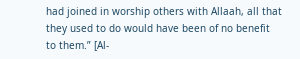had joined in worship others with Allaah, all that they used to do would have been of no benefit to them.” [Al-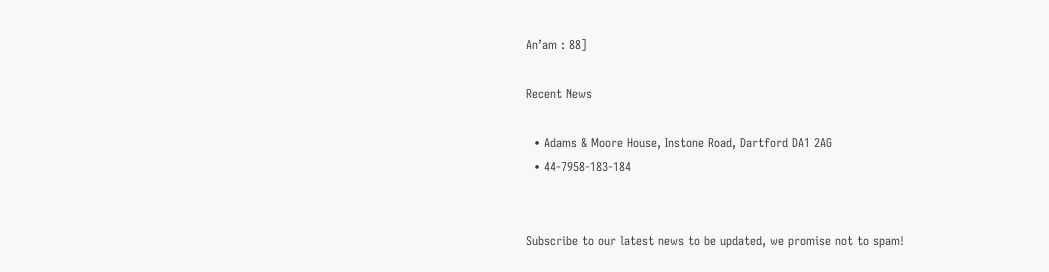An’am : 88]

Recent News

  • Adams & Moore House, Instone Road, Dartford DA1 2AG
  • 44-7958-183-184


Subscribe to our latest news to be updated, we promise not to spam!